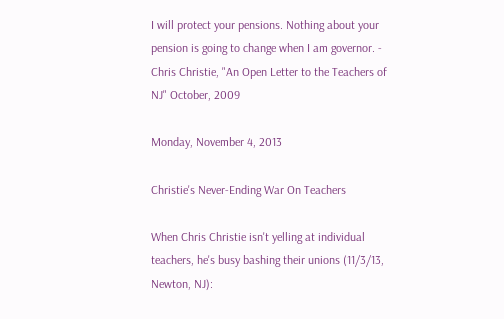I will protect your pensions. Nothing about your pension is going to change when I am governor. - Chris Christie, "An Open Letter to the Teachers of NJ" October, 2009

Monday, November 4, 2013

Christie's Never-Ending War On Teachers

When Chris Christie isn't yelling at individual teachers, he's busy bashing their unions (11/3/13, Newton, NJ):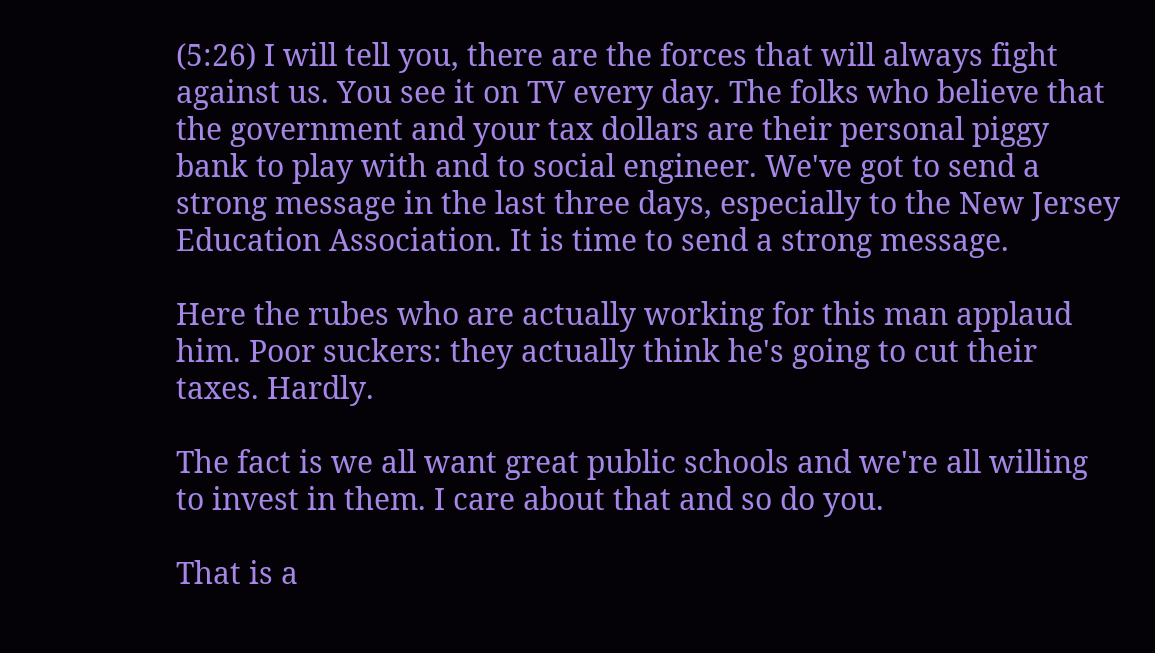(5:26) I will tell you, there are the forces that will always fight against us. You see it on TV every day. The folks who believe that the government and your tax dollars are their personal piggy bank to play with and to social engineer. We've got to send a strong message in the last three days, especially to the New Jersey Education Association. It is time to send a strong message.

Here the rubes who are actually working for this man applaud him. Poor suckers: they actually think he's going to cut their taxes. Hardly.

The fact is we all want great public schools and we're all willing to invest in them. I care about that and so do you.

That is a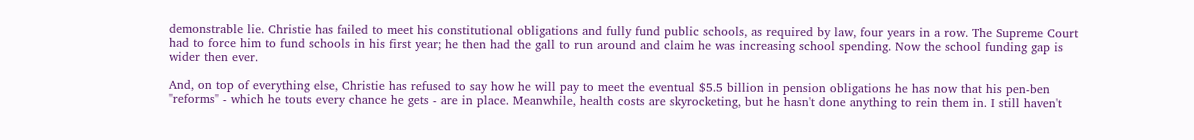demonstrable lie. Christie has failed to meet his constitutional obligations and fully fund public schools, as required by law, four years in a row. The Supreme Court had to force him to fund schools in his first year; he then had the gall to run around and claim he was increasing school spending. Now the school funding gap is wider then ever.

And, on top of everything else, Christie has refused to say how he will pay to meet the eventual $5.5 billion in pension obligations he has now that his pen-ben "reforms" - which he touts every chance he gets - are in place. Meanwhile, health costs are skyrocketing, but he hasn't done anything to rein them in. I still haven't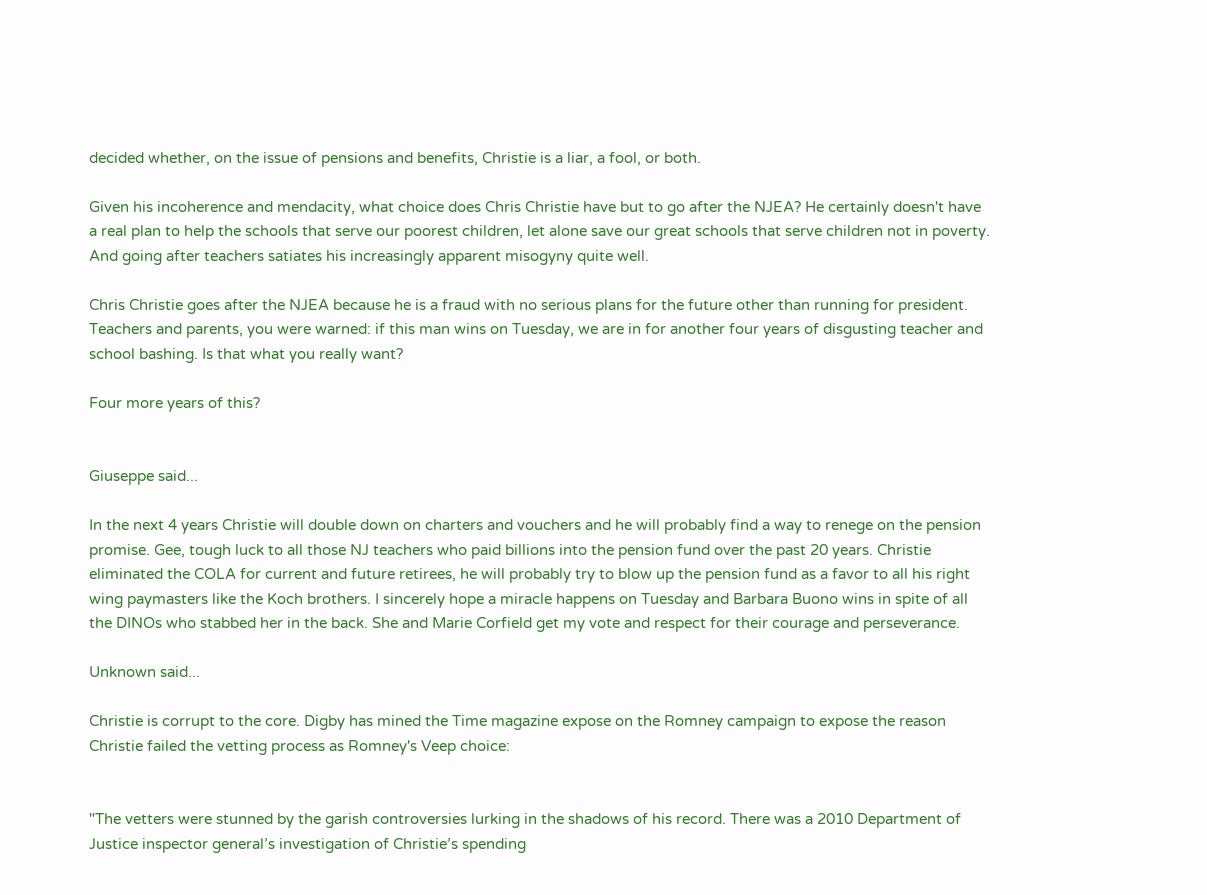decided whether, on the issue of pensions and benefits, Christie is a liar, a fool, or both.

Given his incoherence and mendacity, what choice does Chris Christie have but to go after the NJEA? He certainly doesn't have a real plan to help the schools that serve our poorest children, let alone save our great schools that serve children not in poverty. And going after teachers satiates his increasingly apparent misogyny quite well.

Chris Christie goes after the NJEA because he is a fraud with no serious plans for the future other than running for president. Teachers and parents, you were warned: if this man wins on Tuesday, we are in for another four years of disgusting teacher and school bashing. Is that what you really want?

Four more years of this?


Giuseppe said...

In the next 4 years Christie will double down on charters and vouchers and he will probably find a way to renege on the pension promise. Gee, tough luck to all those NJ teachers who paid billions into the pension fund over the past 20 years. Christie eliminated the COLA for current and future retirees, he will probably try to blow up the pension fund as a favor to all his right wing paymasters like the Koch brothers. I sincerely hope a miracle happens on Tuesday and Barbara Buono wins in spite of all the DINOs who stabbed her in the back. She and Marie Corfield get my vote and respect for their courage and perseverance.

Unknown said...

Christie is corrupt to the core. Digby has mined the Time magazine expose on the Romney campaign to expose the reason Christie failed the vetting process as Romney's Veep choice:


"The vetters were stunned by the garish controversies lurking in the shadows of his record. There was a 2010 Department of Justice inspector general’s investigation of Christie’s spending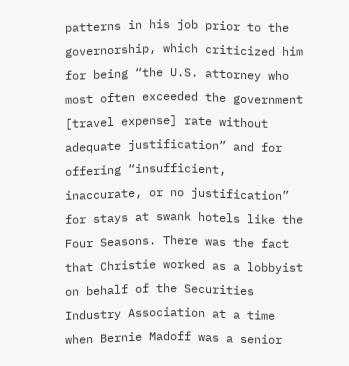patterns in his job prior to the governorship, which criticized him for being “the U.S. attorney who most often exceeded the government [travel expense] rate without adequate justification” and for offering “insufficient, inaccurate, or no justification” for stays at swank hotels like the Four Seasons. There was the fact that Christie worked as a lobbyist on behalf of the Securities Industry Association at a time when Bernie Madoff was a senior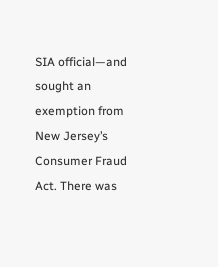SIA official—and sought an exemption from New Jersey’s Consumer Fraud Act. There was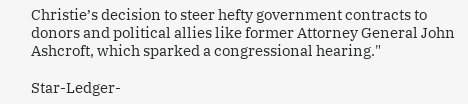Christie’s decision to steer hefty government contracts to donors and political allies like former Attorney General John Ashcroft, which sparked a congressional hearing."

Star-Ledger-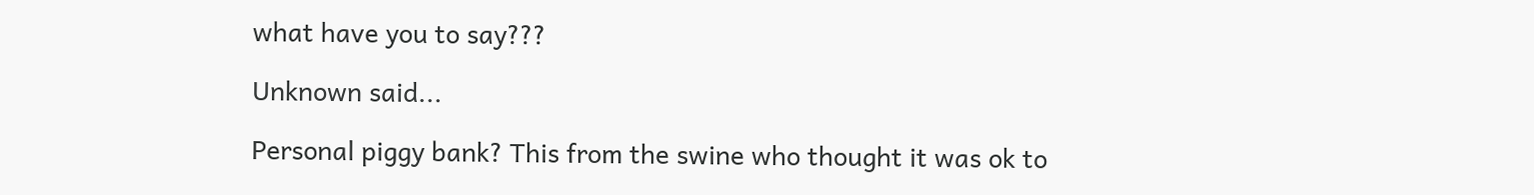what have you to say???

Unknown said...

Personal piggy bank? This from the swine who thought it was ok to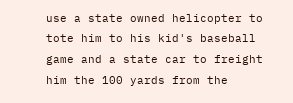use a state owned helicopter to tote him to his kid's baseball game and a state car to freight him the 100 yards from the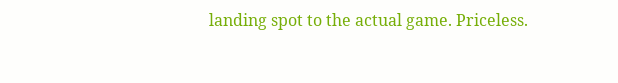landing spot to the actual game. Priceless.